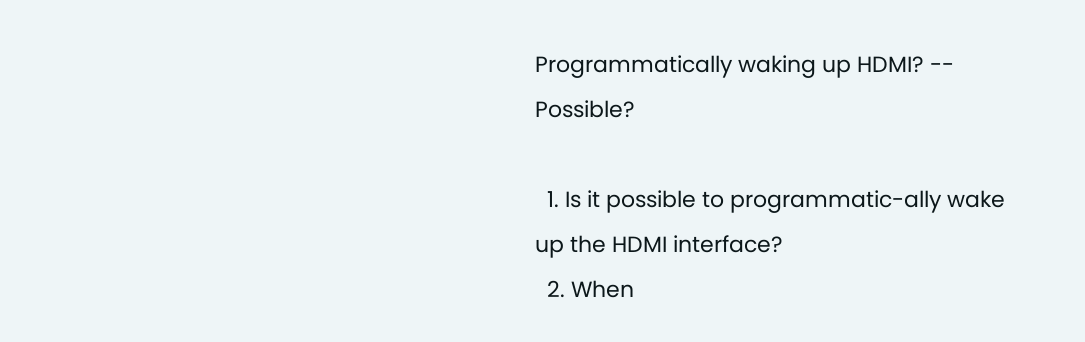Programmatically waking up HDMI? -- Possible?

  1. Is it possible to programmatic-ally wake up the HDMI interface?
  2. When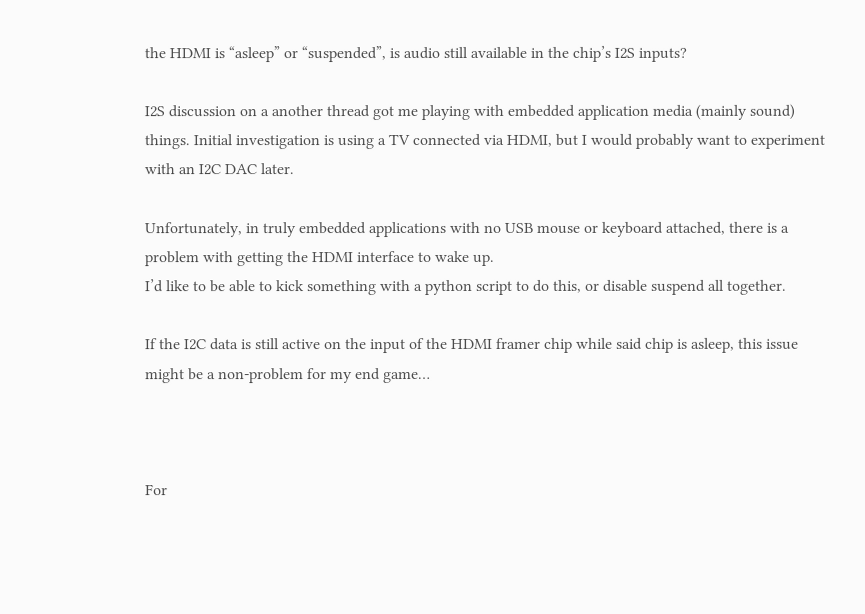the HDMI is “asleep” or “suspended”, is audio still available in the chip’s I2S inputs?

I2S discussion on a another thread got me playing with embedded application media (mainly sound) things. Initial investigation is using a TV connected via HDMI, but I would probably want to experiment with an I2C DAC later.

Unfortunately, in truly embedded applications with no USB mouse or keyboard attached, there is a problem with getting the HDMI interface to wake up.
I’d like to be able to kick something with a python script to do this, or disable suspend all together.

If the I2C data is still active on the input of the HDMI framer chip while said chip is asleep, this issue might be a non-problem for my end game…



For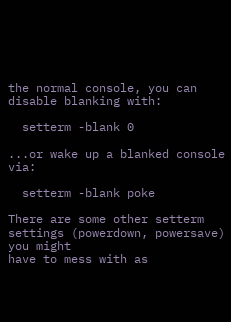the normal console, you can disable blanking with:

  setterm -blank 0

...or wake up a blanked console via:

  setterm -blank poke

There are some other setterm settings (powerdown, powersave) you might
have to mess with as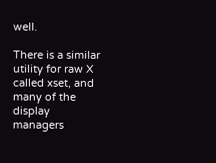well.

There is a similar utility for raw X called xset, and many of the
display managers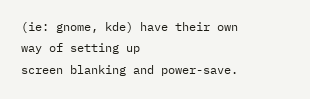(ie: gnome, kde) have their own way of setting up
screen blanking and power-save.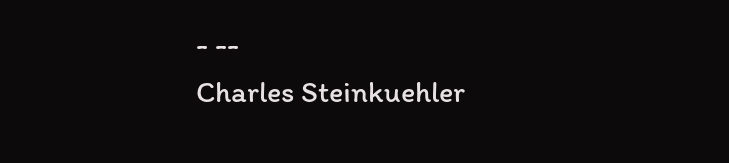- --
Charles Steinkuehler